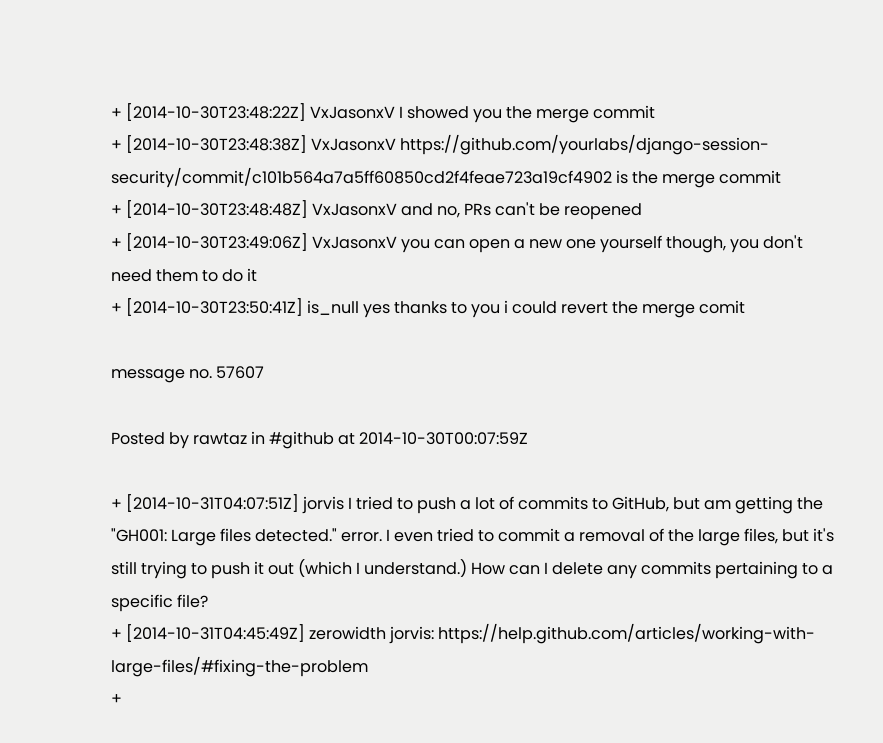+ [2014-10-30T23:48:22Z] VxJasonxV I showed you the merge commit
+ [2014-10-30T23:48:38Z] VxJasonxV https://github.com/yourlabs/django-session-security/commit/c101b564a7a5ff60850cd2f4feae723a19cf4902 is the merge commit
+ [2014-10-30T23:48:48Z] VxJasonxV and no, PRs can't be reopened
+ [2014-10-30T23:49:06Z] VxJasonxV you can open a new one yourself though, you don't need them to do it
+ [2014-10-30T23:50:41Z] is_null yes thanks to you i could revert the merge comit

message no. 57607

Posted by rawtaz in #github at 2014-10-30T00:07:59Z

+ [2014-10-31T04:07:51Z] jorvis I tried to push a lot of commits to GitHub, but am getting the "GH001: Large files detected." error. I even tried to commit a removal of the large files, but it's still trying to push it out (which I understand.) How can I delete any commits pertaining to a specific file?
+ [2014-10-31T04:45:49Z] zerowidth jorvis: https://help.github.com/articles/working-with-large-files/#fixing-the-problem
+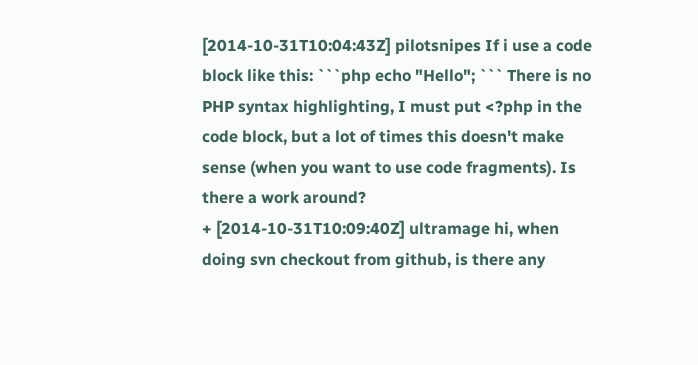[2014-10-31T10:04:43Z] pilotsnipes If i use a code block like this: ```php echo "Hello"; ``` There is no PHP syntax highlighting, I must put <?php in the code block, but a lot of times this doesn't make sense (when you want to use code fragments). Is there a work around?
+ [2014-10-31T10:09:40Z] ultramage hi, when doing svn checkout from github, is there any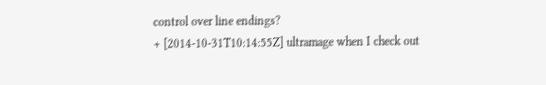control over line endings?
+ [2014-10-31T10:14:55Z] ultramage when I check out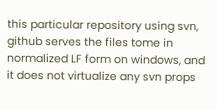this particular repository using svn, github serves the files tome in normalized LF form on windows, and it does not virtualize any svn props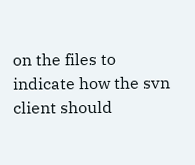on the files to indicate how the svn client should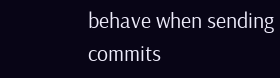behave when sending commits